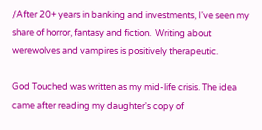/After 20+ years in banking and investments, I've seen my share of horror, fantasy and fiction.  Writing about werewolves and vampires is positively therapeutic.

God Touched was written as my mid-life crisis. The idea came after reading my daughter's copy of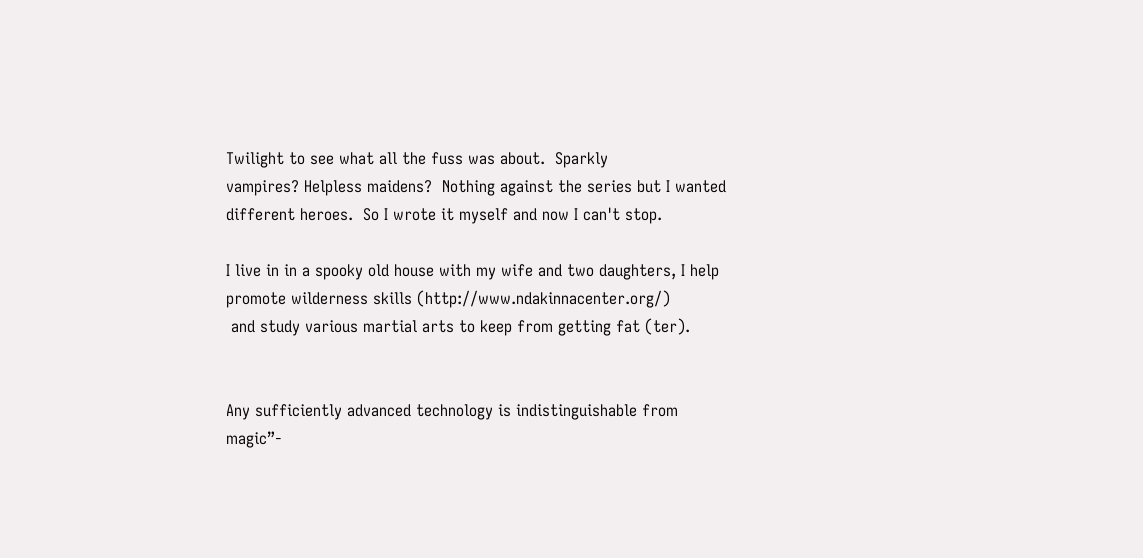Twilight to see what all the fuss was about.  Sparkly
vampires? Helpless maidens?  Nothing against the series but I wanted different heroes.  So I wrote it myself and now I can't stop.

I live in in a spooky old house with my wife and two daughters, I help promote wilderness skills (http://www.ndakinnacenter.org/)
 and study various martial arts to keep from getting fat (ter).


Any sufficiently advanced technology is indistinguishable from magic”-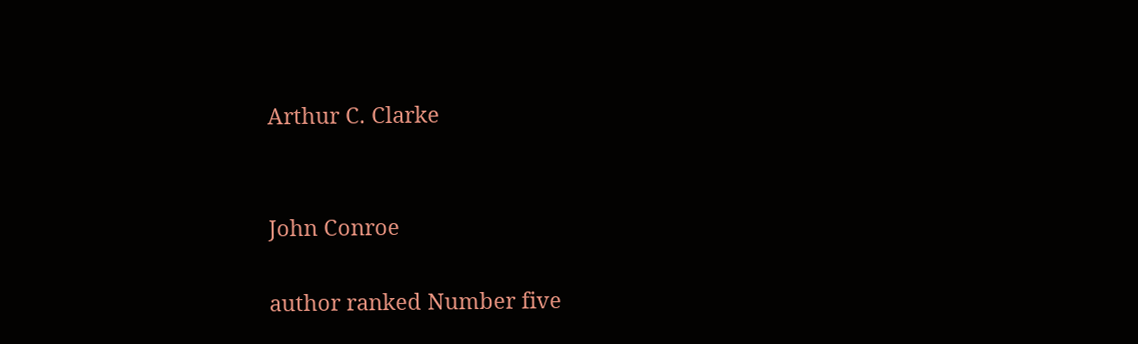Arthur C. Clarke


John Conroe

author ranked Number five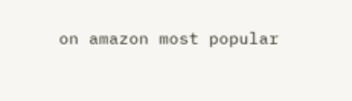on amazon most popular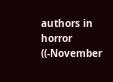authors in horror
((-November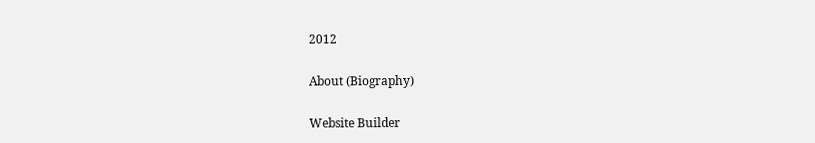2012

About (Biography)

Website Builder